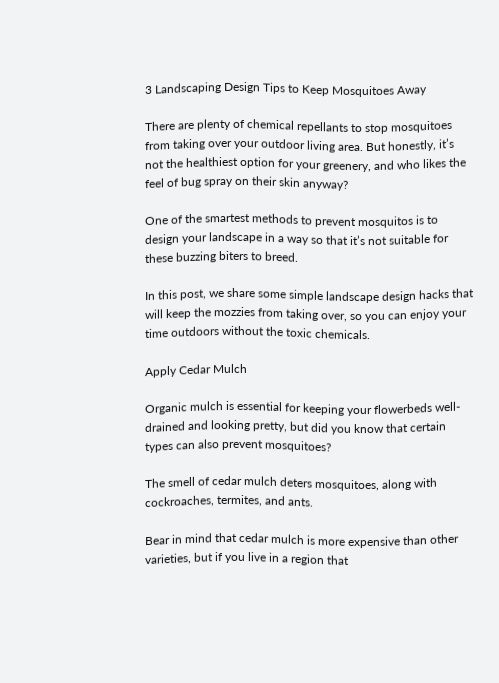3 Landscaping Design Tips to Keep Mosquitoes Away

There are plenty of chemical repellants to stop mosquitoes from taking over your outdoor living area. But honestly, it’s not the healthiest option for your greenery, and who likes the feel of bug spray on their skin anyway?

One of the smartest methods to prevent mosquitos is to design your landscape in a way so that it’s not suitable for these buzzing biters to breed.

In this post, we share some simple landscape design hacks that will keep the mozzies from taking over, so you can enjoy your time outdoors without the toxic chemicals.

Apply Cedar Mulch

Organic mulch is essential for keeping your flowerbeds well-drained and looking pretty, but did you know that certain types can also prevent mosquitoes?

The smell of cedar mulch deters mosquitoes, along with cockroaches, termites, and ants.

Bear in mind that cedar mulch is more expensive than other varieties, but if you live in a region that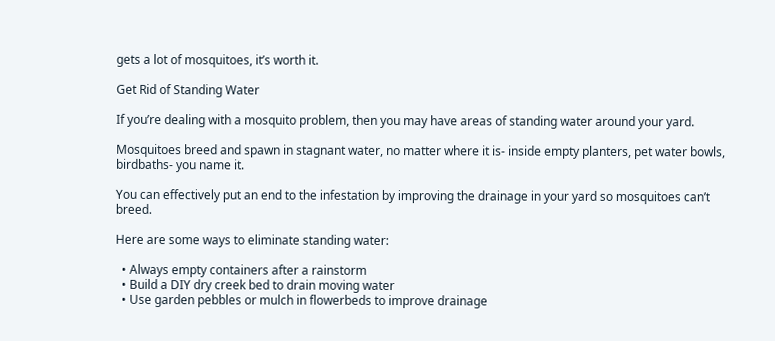gets a lot of mosquitoes, it’s worth it.

Get Rid of Standing Water

If you’re dealing with a mosquito problem, then you may have areas of standing water around your yard.

Mosquitoes breed and spawn in stagnant water, no matter where it is- inside empty planters, pet water bowls, birdbaths- you name it.

You can effectively put an end to the infestation by improving the drainage in your yard so mosquitoes can’t breed.

Here are some ways to eliminate standing water:

  • Always empty containers after a rainstorm
  • Build a DIY dry creek bed to drain moving water
  • Use garden pebbles or mulch in flowerbeds to improve drainage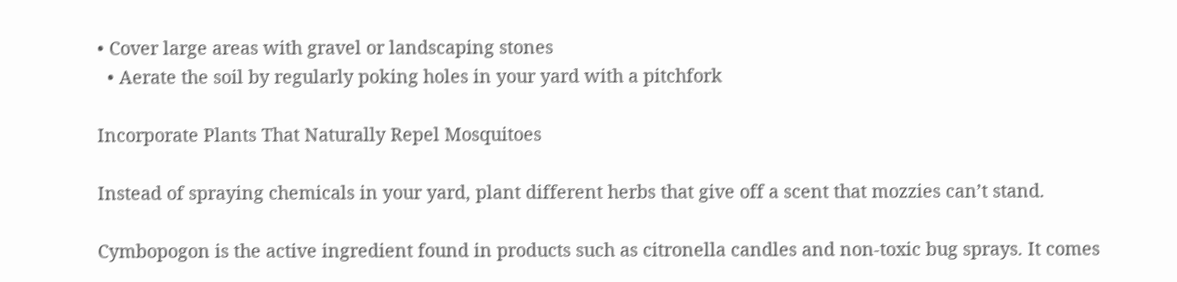• Cover large areas with gravel or landscaping stones
  • Aerate the soil by regularly poking holes in your yard with a pitchfork

Incorporate Plants That Naturally Repel Mosquitoes

Instead of spraying chemicals in your yard, plant different herbs that give off a scent that mozzies can’t stand.

Cymbopogon is the active ingredient found in products such as citronella candles and non-toxic bug sprays. It comes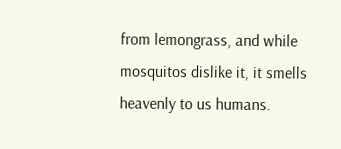from lemongrass, and while mosquitos dislike it, it smells heavenly to us humans.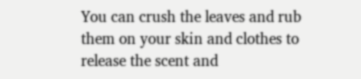You can crush the leaves and rub them on your skin and clothes to release the scent and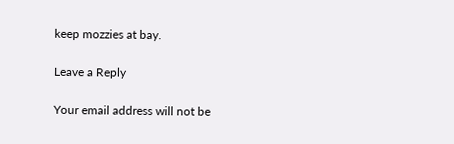keep mozzies at bay.

Leave a Reply

Your email address will not be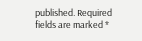published. Required fields are marked *